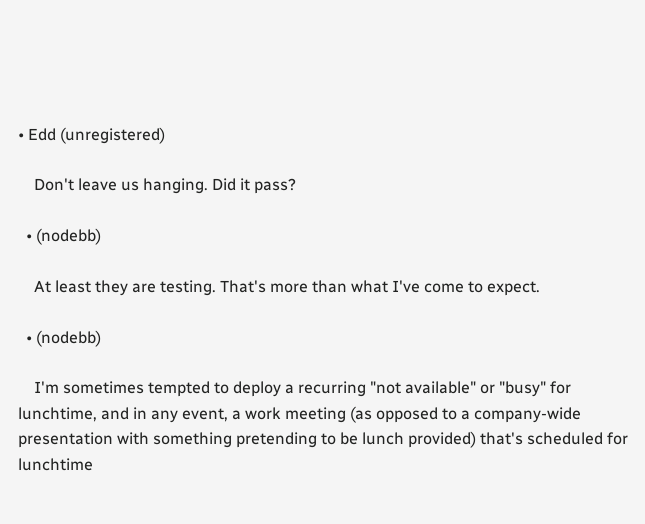• Edd (unregistered)

    Don't leave us hanging. Did it pass?

  • (nodebb)

    At least they are testing. That's more than what I've come to expect.

  • (nodebb)

    I'm sometimes tempted to deploy a recurring "not available" or "busy" for lunchtime, and in any event, a work meeting (as opposed to a company-wide presentation with something pretending to be lunch provided) that's scheduled for lunchtime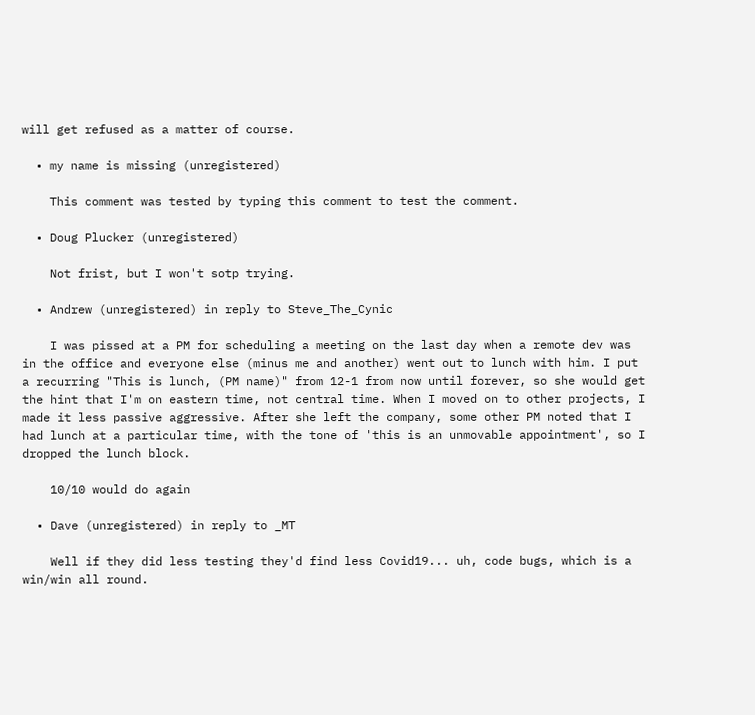will get refused as a matter of course.

  • my name is missing (unregistered)

    This comment was tested by typing this comment to test the comment.

  • Doug Plucker (unregistered)

    Not frist, but I won't sotp trying.

  • Andrew (unregistered) in reply to Steve_The_Cynic

    I was pissed at a PM for scheduling a meeting on the last day when a remote dev was in the office and everyone else (minus me and another) went out to lunch with him. I put a recurring "This is lunch, (PM name)" from 12-1 from now until forever, so she would get the hint that I'm on eastern time, not central time. When I moved on to other projects, I made it less passive aggressive. After she left the company, some other PM noted that I had lunch at a particular time, with the tone of 'this is an unmovable appointment', so I dropped the lunch block.

    10/10 would do again

  • Dave (unregistered) in reply to _MT

    Well if they did less testing they'd find less Covid19... uh, code bugs, which is a win/win all round.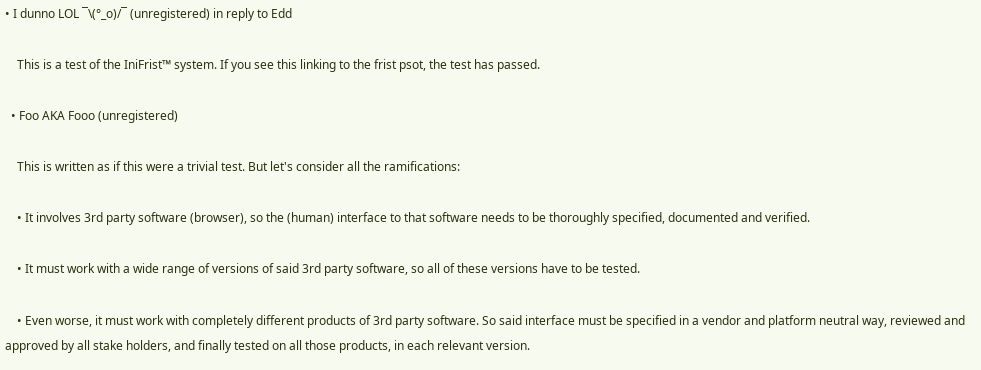• I dunno LOL ¯\(°_o)/¯ (unregistered) in reply to Edd

    This is a test of the IniFrist™ system. If you see this linking to the frist psot, the test has passed.

  • Foo AKA Fooo (unregistered)

    This is written as if this were a trivial test. But let's consider all the ramifications:

    • It involves 3rd party software (browser), so the (human) interface to that software needs to be thoroughly specified, documented and verified.

    • It must work with a wide range of versions of said 3rd party software, so all of these versions have to be tested.

    • Even worse, it must work with completely different products of 3rd party software. So said interface must be specified in a vendor and platform neutral way, reviewed and approved by all stake holders, and finally tested on all those products, in each relevant version.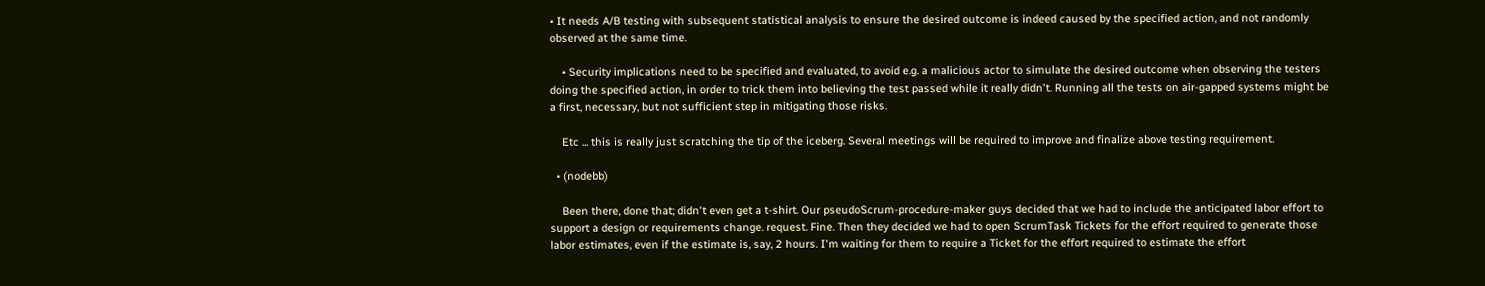• It needs A/B testing with subsequent statistical analysis to ensure the desired outcome is indeed caused by the specified action, and not randomly observed at the same time.

    • Security implications need to be specified and evaluated, to avoid e.g. a malicious actor to simulate the desired outcome when observing the testers doing the specified action, in order to trick them into believing the test passed while it really didn't. Running all the tests on air-gapped systems might be a first, necessary, but not sufficient step in mitigating those risks.

    Etc ... this is really just scratching the tip of the iceberg. Several meetings will be required to improve and finalize above testing requirement.

  • (nodebb)

    Been there, done that; didn't even get a t-shirt. Our pseudoScrum-procedure-maker guys decided that we had to include the anticipated labor effort to support a design or requirements change. request. Fine. Then they decided we had to open ScrumTask Tickets for the effort required to generate those labor estimates, even if the estimate is, say, 2 hours. I'm waiting for them to require a Ticket for the effort required to estimate the effort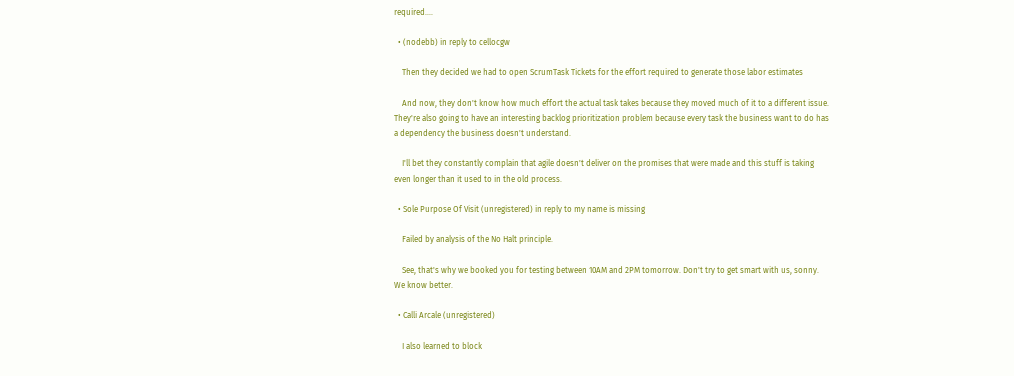required....

  • (nodebb) in reply to cellocgw

    Then they decided we had to open ScrumTask Tickets for the effort required to generate those labor estimates

    And now, they don't know how much effort the actual task takes because they moved much of it to a different issue. They're also going to have an interesting backlog prioritization problem because every task the business want to do has a dependency the business doesn't understand.

    I'll bet they constantly complain that agile doesn't deliver on the promises that were made and this stuff is taking even longer than it used to in the old process.

  • Sole Purpose Of Visit (unregistered) in reply to my name is missing

    Failed by analysis of the No Halt principle.

    See, that's why we booked you for testing between 10AM and 2PM tomorrow. Don't try to get smart with us, sonny. We know better.

  • Calli Arcale (unregistered)

    I also learned to block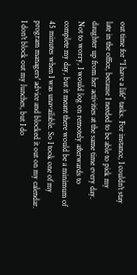out time for "I have a life" tasks. For instance, I couldn't stay late in the office, because I needed to be able to pick my daughter up from her activities at the same time every day. Not to worry, I would log on remotely afterwards to complete my day, but it meant there would be a minimum of 45 minutes when I was unavailable. So I took one of my program managers' advice and blocked it out on my calendar. I don't block out my lunches, but I do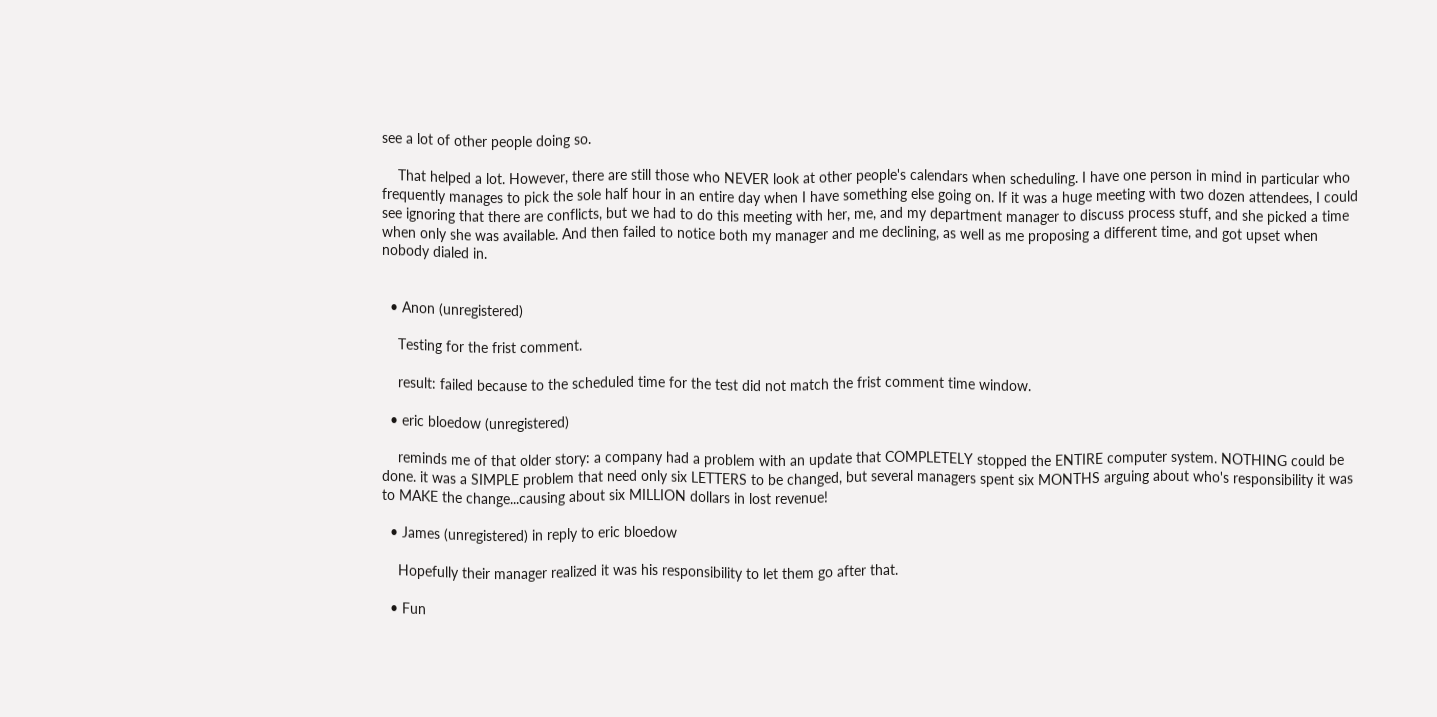see a lot of other people doing so.

    That helped a lot. However, there are still those who NEVER look at other people's calendars when scheduling. I have one person in mind in particular who frequently manages to pick the sole half hour in an entire day when I have something else going on. If it was a huge meeting with two dozen attendees, I could see ignoring that there are conflicts, but we had to do this meeting with her, me, and my department manager to discuss process stuff, and she picked a time when only she was available. And then failed to notice both my manager and me declining, as well as me proposing a different time, and got upset when nobody dialed in.


  • Anon (unregistered)

    Testing for the frist comment.

    result: failed because to the scheduled time for the test did not match the frist comment time window.

  • eric bloedow (unregistered)

    reminds me of that older story: a company had a problem with an update that COMPLETELY stopped the ENTIRE computer system. NOTHING could be done. it was a SIMPLE problem that need only six LETTERS to be changed, but several managers spent six MONTHS arguing about who's responsibility it was to MAKE the change...causing about six MILLION dollars in lost revenue!

  • James (unregistered) in reply to eric bloedow

    Hopefully their manager realized it was his responsibility to let them go after that.

  • Fun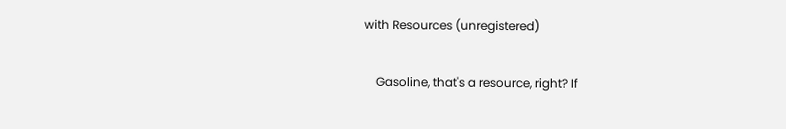with Resources (unregistered)

    Gasoline, that's a resource, right? If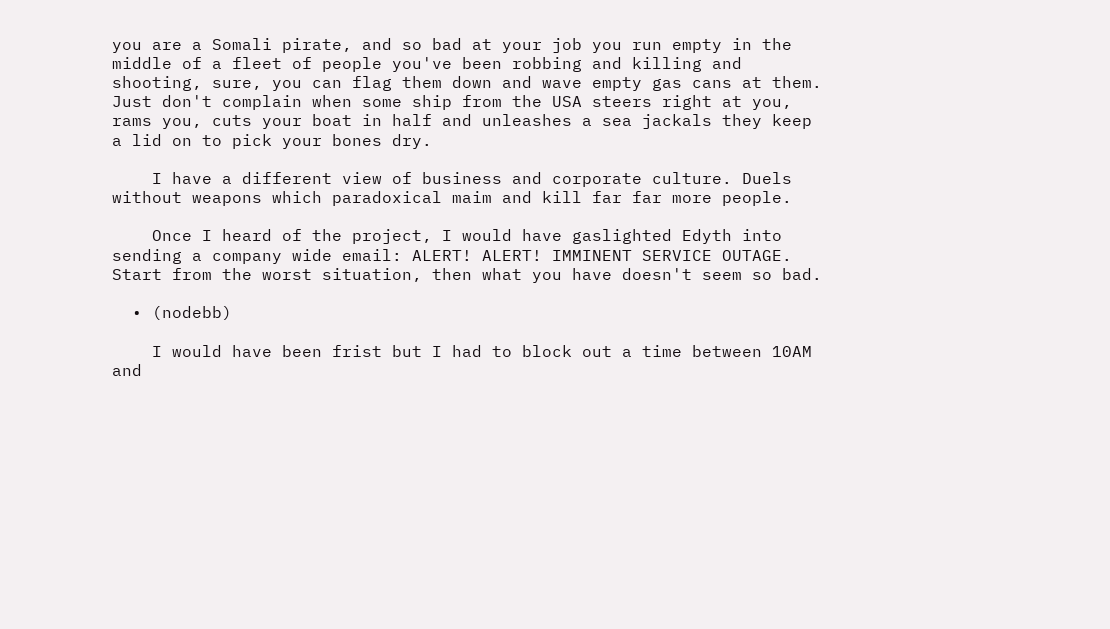you are a Somali pirate, and so bad at your job you run empty in the middle of a fleet of people you've been robbing and killing and shooting, sure, you can flag them down and wave empty gas cans at them. Just don't complain when some ship from the USA steers right at you, rams you, cuts your boat in half and unleashes a sea jackals they keep a lid on to pick your bones dry.

    I have a different view of business and corporate culture. Duels without weapons which paradoxical maim and kill far far more people.

    Once I heard of the project, I would have gaslighted Edyth into sending a company wide email: ALERT! ALERT! IMMINENT SERVICE OUTAGE. Start from the worst situation, then what you have doesn't seem so bad.

  • (nodebb)

    I would have been frist but I had to block out a time between 10AM and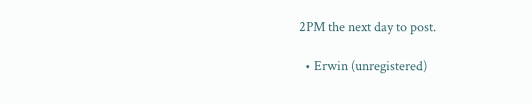2PM the next day to post.

  • Erwin (unregistered)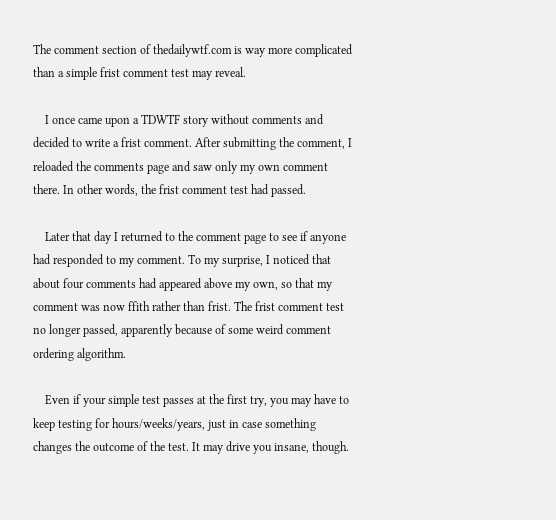The comment section of thedailywtf.com is way more complicated than a simple frist comment test may reveal.

    I once came upon a TDWTF story without comments and decided to write a frist comment. After submitting the comment, I reloaded the comments page and saw only my own comment there. In other words, the frist comment test had passed.

    Later that day I returned to the comment page to see if anyone had responded to my comment. To my surprise, I noticed that about four comments had appeared above my own, so that my comment was now ffith rather than frist. The frist comment test no longer passed, apparently because of some weird comment ordering algorithm.

    Even if your simple test passes at the first try, you may have to keep testing for hours/weeks/years, just in case something changes the outcome of the test. It may drive you insane, though.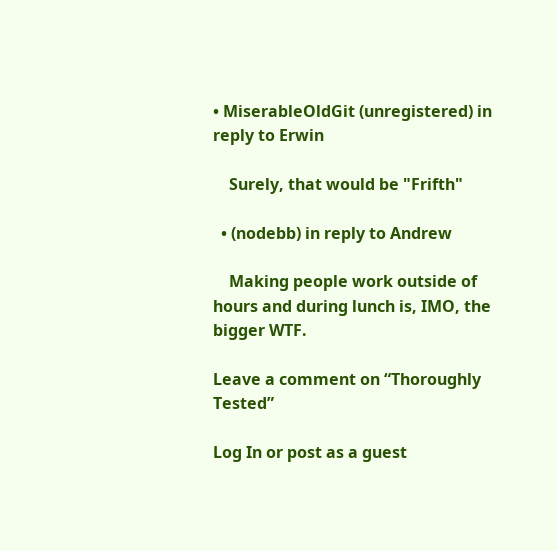• MiserableOldGit (unregistered) in reply to Erwin

    Surely, that would be "Frifth"

  • (nodebb) in reply to Andrew

    Making people work outside of hours and during lunch is, IMO, the bigger WTF.

Leave a comment on “Thoroughly Tested”

Log In or post as a guest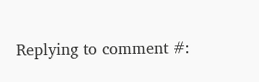Replying to comment #: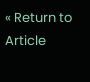« Return to Article